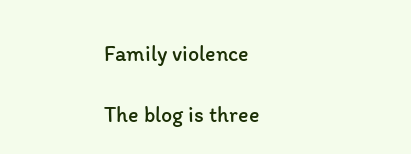Family violence

The blog is three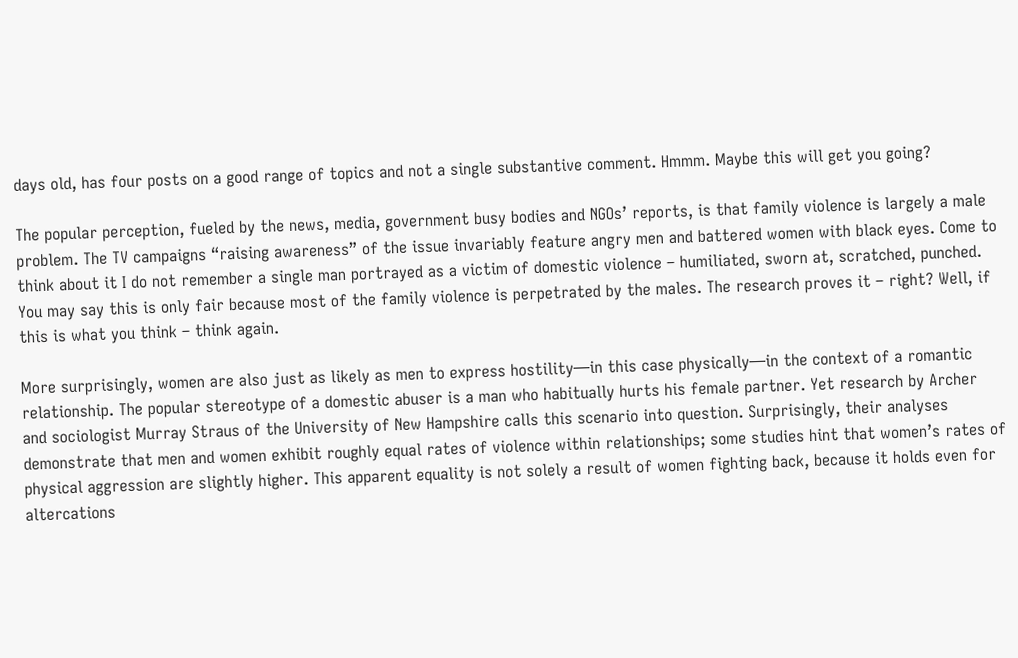days old, has four posts on a good range of topics and not a single substantive comment. Hmmm. Maybe this will get you going?

The popular perception, fueled by the news, media, government busy bodies and NGOs’ reports, is that family violence is largely a male problem. The TV campaigns “raising awareness” of the issue invariably feature angry men and battered women with black eyes. Come to think about it I do not remember a single man portrayed as a victim of domestic violence – humiliated, sworn at, scratched, punched. You may say this is only fair because most of the family violence is perpetrated by the males. The research proves it – right? Well, if this is what you think – think again.

More surprisingly, women are also just as likely as men to express hostility—in this case physically—in the context of a romantic relationship. The popular stereotype of a domestic abuser is a man who habitually hurts his female partner. Yet research by Archer and sociologist Murray Straus of the University of New Hampshire calls this scenario into question. Surprisingly, their analyses demonstrate that men and women exhibit roughly equal rates of violence within relationships; some studies hint that women’s rates of physical aggression are slightly higher. This apparent equality is not solely a result of women fighting back, because it holds even for altercations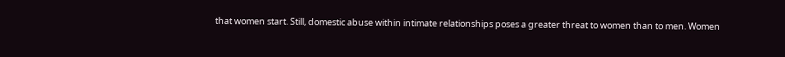that women start. Still, domestic abuse within intimate relationships poses a greater threat to women than to men. Women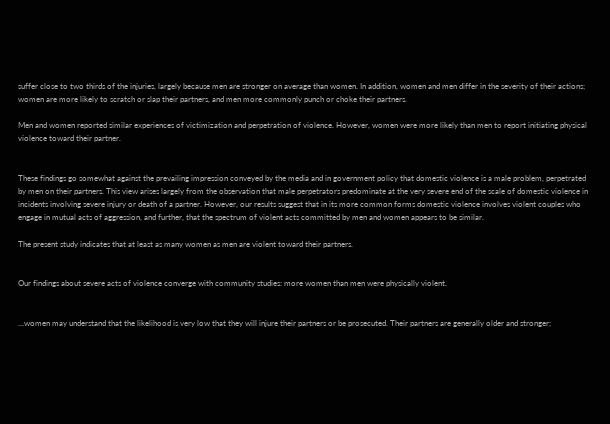suffer close to two thirds of the injuries, largely because men are stronger on average than women. In addition, women and men differ in the severity of their actions; women are more likely to scratch or slap their partners, and men more commonly punch or choke their partners.

Men and women reported similar experiences of victimization and perpetration of violence. However, women were more likely than men to report initiating physical violence toward their partner.


These findings go somewhat against the prevailing impression conveyed by the media and in government policy that domestic violence is a male problem, perpetrated by men on their partners. This view arises largely from the observation that male perpetrators predominate at the very severe end of the scale of domestic violence in incidents involving severe injury or death of a partner. However, our results suggest that in its more common forms domestic violence involves violent couples who engage in mutual acts of aggression, and further, that the spectrum of violent acts committed by men and women appears to be similar.

The present study indicates that at least as many women as men are violent toward their partners.


Our findings about severe acts of violence converge with community studies: more women than men were physically violent.


…women may understand that the likelihood is very low that they will injure their partners or be prosecuted. Their partners are generally older and stronger;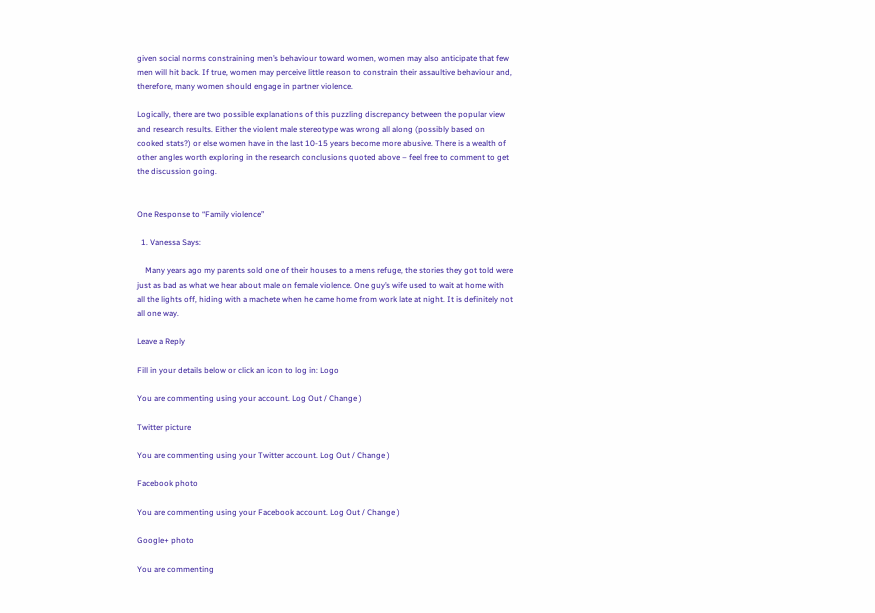given social norms constraining men’s behaviour toward women, women may also anticipate that few men will hit back. If true, women may perceive little reason to constrain their assaultive behaviour and, therefore, many women should engage in partner violence.

Logically, there are two possible explanations of this puzzling discrepancy between the popular view and research results. Either the violent male stereotype was wrong all along (possibly based on cooked stats?) or else women have in the last 10-15 years become more abusive. There is a wealth of other angles worth exploring in the research conclusions quoted above – feel free to comment to get the discussion going.


One Response to “Family violence”

  1. Vanessa Says:

    Many years ago my parents sold one of their houses to a mens refuge, the stories they got told were just as bad as what we hear about male on female violence. One guy’s wife used to wait at home with all the lights off, hiding with a machete when he came home from work late at night. It is definitely not all one way.

Leave a Reply

Fill in your details below or click an icon to log in: Logo

You are commenting using your account. Log Out / Change )

Twitter picture

You are commenting using your Twitter account. Log Out / Change )

Facebook photo

You are commenting using your Facebook account. Log Out / Change )

Google+ photo

You are commenting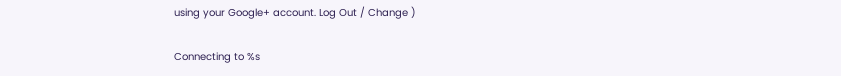using your Google+ account. Log Out / Change )

Connecting to %s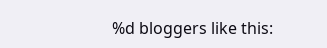%d bloggers like this: